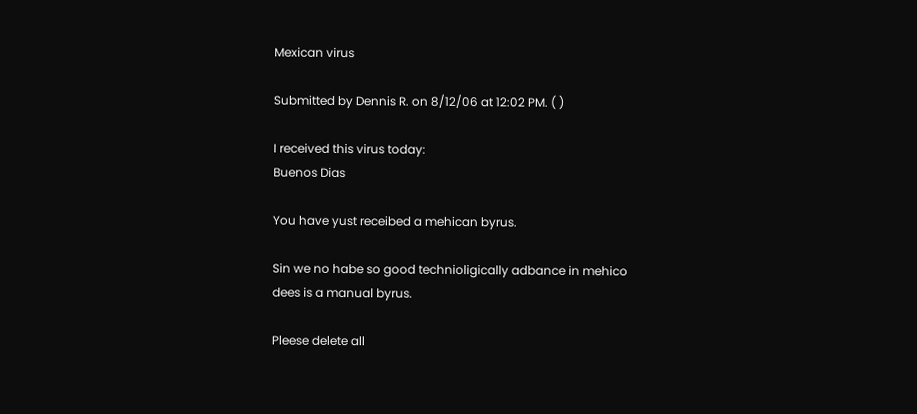Mexican virus

Submitted by Dennis R. on 8/12/06 at 12:02 PM. ( )

I received this virus today:
Buenos Dias

You have yust receibed a mehican byrus.

Sin we no habe so good technioligically adbance in mehico
dees is a manual byrus.

Pleese delete all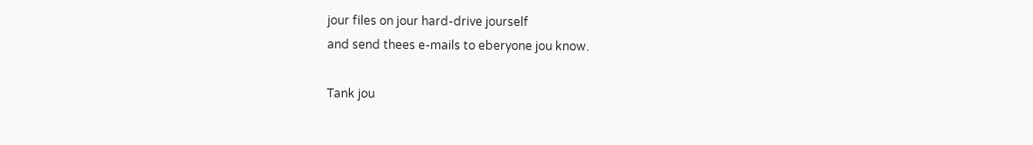jour files on jour hard-drive jourself
and send thees e-mails to eberyone jou know.

Tank jou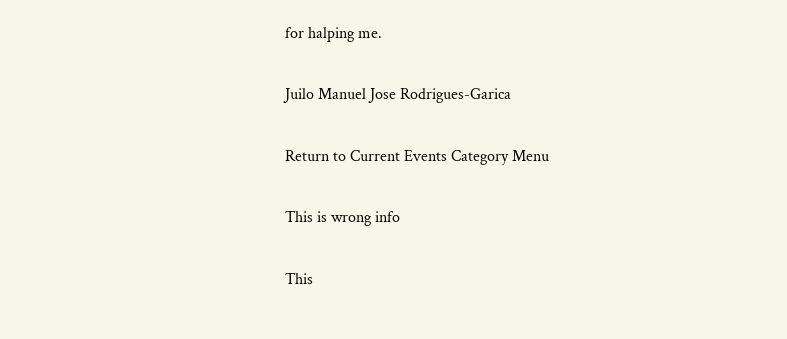for halping me.

Juilo Manuel Jose Rodrigues-Garica

Return to Current Events Category Menu

This is wrong info

This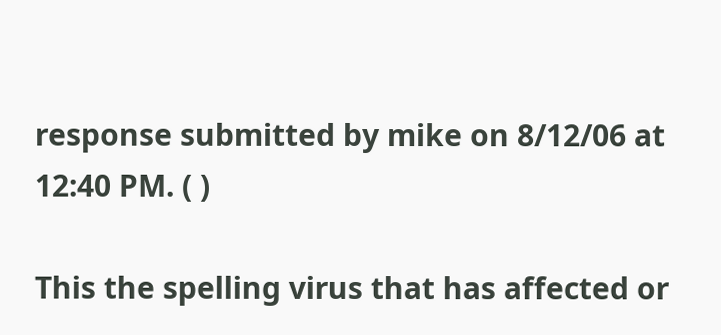response submitted by mike on 8/12/06 at 12:40 PM. ( )

This the spelling virus that has affected or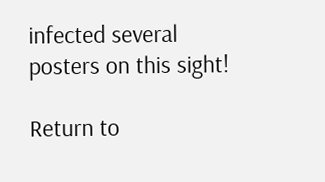infected several posters on this sight!

Return to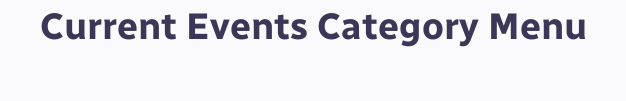Current Events Category Menu